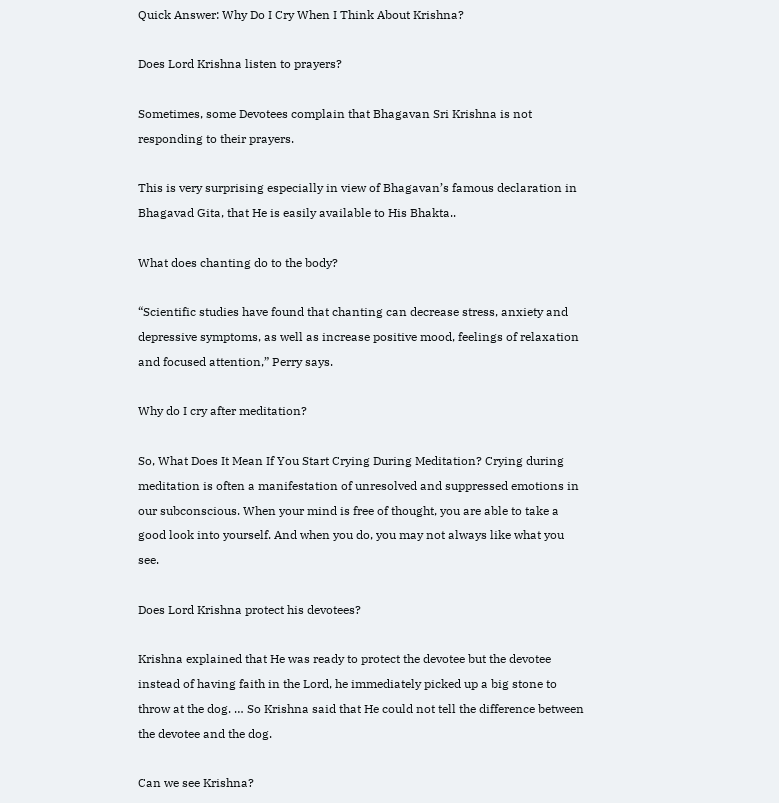Quick Answer: Why Do I Cry When I Think About Krishna?

Does Lord Krishna listen to prayers?

Sometimes, some Devotees complain that Bhagavan Sri Krishna is not responding to their prayers.

This is very surprising especially in view of Bhagavan’s famous declaration in Bhagavad Gita, that He is easily available to His Bhakta..

What does chanting do to the body?

“Scientific studies have found that chanting can decrease stress, anxiety and depressive symptoms, as well as increase positive mood, feelings of relaxation and focused attention,” Perry says.

Why do I cry after meditation?

So, What Does It Mean If You Start Crying During Meditation? Crying during meditation is often a manifestation of unresolved and suppressed emotions in our subconscious. When your mind is free of thought, you are able to take a good look into yourself. And when you do, you may not always like what you see.

Does Lord Krishna protect his devotees?

Krishna explained that He was ready to protect the devotee but the devotee instead of having faith in the Lord, he immediately picked up a big stone to throw at the dog. … So Krishna said that He could not tell the difference between the devotee and the dog.

Can we see Krishna?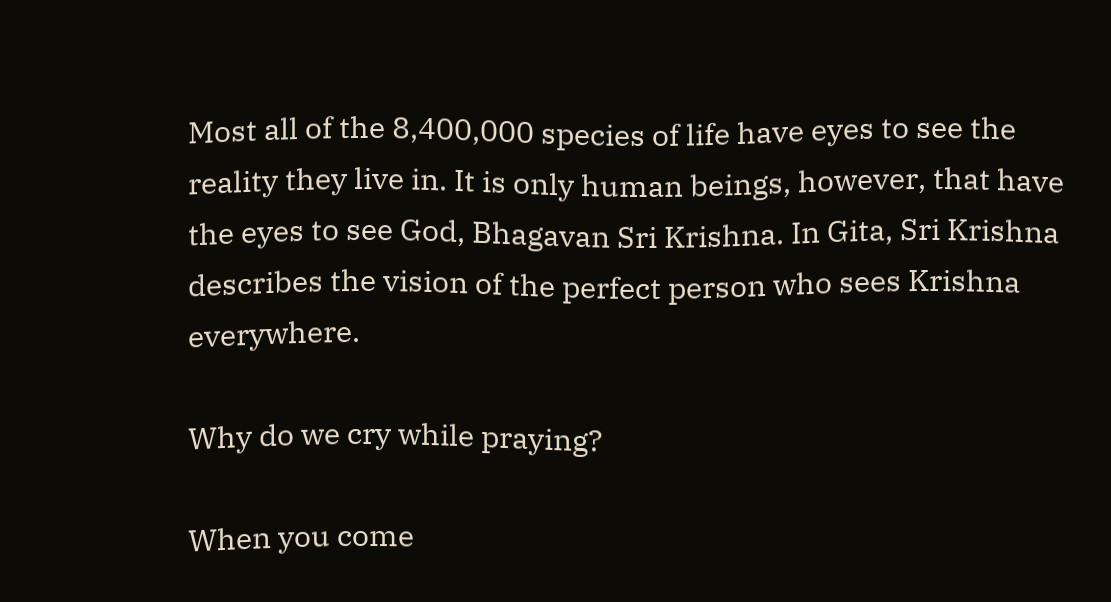Most all of the 8,400,000 species of life have eyes to see the reality they live in. It is only human beings, however, that have the eyes to see God, Bhagavan Sri Krishna. In Gita, Sri Krishna describes the vision of the perfect person who sees Krishna everywhere.

Why do we cry while praying?

When you come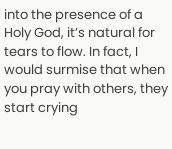into the presence of a Holy God, it’s natural for tears to flow. In fact, I would surmise that when you pray with others, they start crying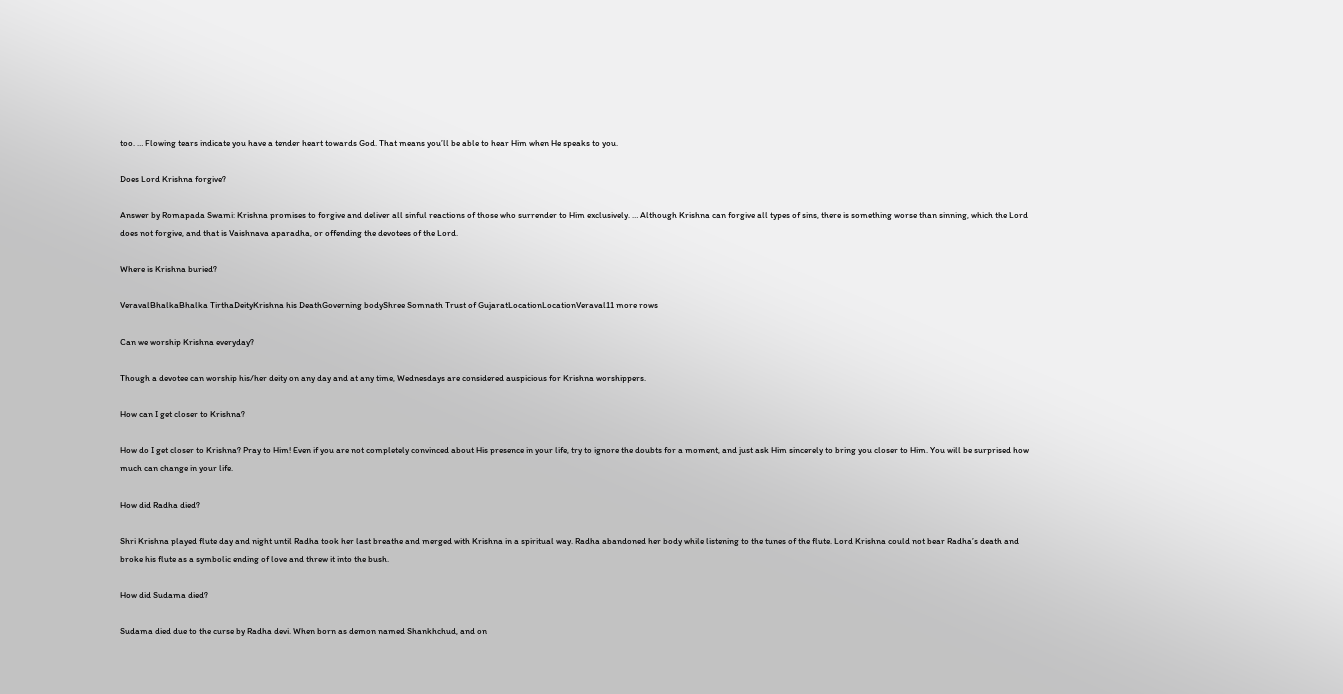too. … Flowing tears indicate you have a tender heart towards God. That means you’ll be able to hear Him when He speaks to you.

Does Lord Krishna forgive?

Answer by Romapada Swami: Krishna promises to forgive and deliver all sinful reactions of those who surrender to Him exclusively. … Although Krishna can forgive all types of sins, there is something worse than sinning, which the Lord does not forgive, and that is Vaishnava aparadha, or offending the devotees of the Lord.

Where is Krishna buried?

VeravalBhalkaBhalka TirthaDeityKrishna his DeathGoverning bodyShree Somnath Trust of GujaratLocationLocationVeraval11 more rows

Can we worship Krishna everyday?

Though a devotee can worship his/her deity on any day and at any time, Wednesdays are considered auspicious for Krishna worshippers.

How can I get closer to Krishna?

How do I get closer to Krishna? Pray to Him! Even if you are not completely convinced about His presence in your life, try to ignore the doubts for a moment, and just ask Him sincerely to bring you closer to Him. You will be surprised how much can change in your life.

How did Radha died?

Shri Krishna played flute day and night until Radha took her last breathe and merged with Krishna in a spiritual way. Radha abandoned her body while listening to the tunes of the flute. Lord Krishna could not bear Radha’s death and broke his flute as a symbolic ending of love and threw it into the bush.

How did Sudama died?

Sudama died due to the curse by Radha devi. When born as demon named Shankhchud, and on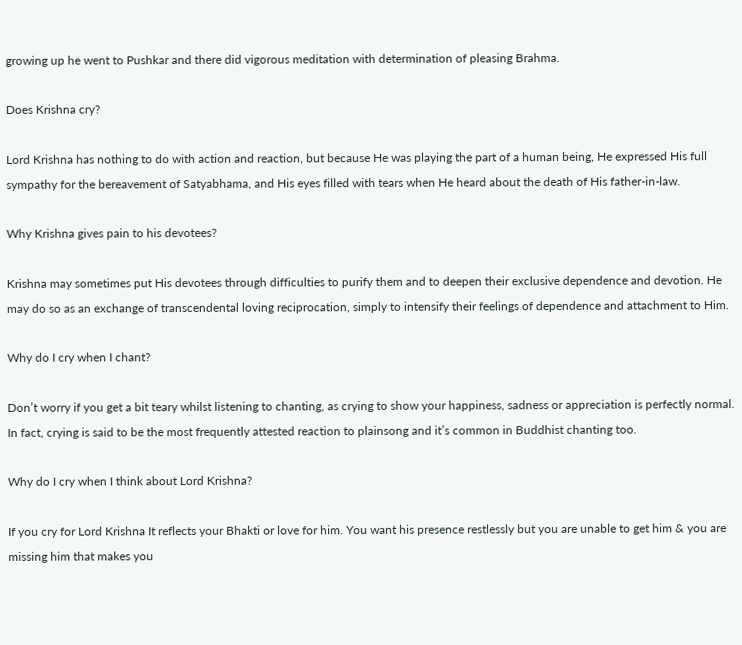growing up he went to Pushkar and there did vigorous meditation with determination of pleasing Brahma.

Does Krishna cry?

Lord Krishna has nothing to do with action and reaction, but because He was playing the part of a human being, He expressed His full sympathy for the bereavement of Satyabhama, and His eyes filled with tears when He heard about the death of His father-in-law.

Why Krishna gives pain to his devotees?

Krishna may sometimes put His devotees through difficulties to purify them and to deepen their exclusive dependence and devotion. He may do so as an exchange of transcendental loving reciprocation, simply to intensify their feelings of dependence and attachment to Him.

Why do I cry when I chant?

Don’t worry if you get a bit teary whilst listening to chanting, as crying to show your happiness, sadness or appreciation is perfectly normal. In fact, crying is said to be the most frequently attested reaction to plainsong and it’s common in Buddhist chanting too.

Why do I cry when I think about Lord Krishna?

If you cry for Lord Krishna It reflects your Bhakti or love for him. You want his presence restlessly but you are unable to get him & you are missing him that makes you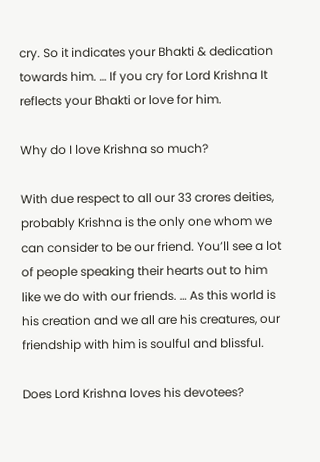cry. So it indicates your Bhakti & dedication towards him. … If you cry for Lord Krishna It reflects your Bhakti or love for him.

Why do I love Krishna so much?

With due respect to all our 33 crores deities, probably Krishna is the only one whom we can consider to be our friend. You’ll see a lot of people speaking their hearts out to him like we do with our friends. … As this world is his creation and we all are his creatures, our friendship with him is soulful and blissful.

Does Lord Krishna loves his devotees?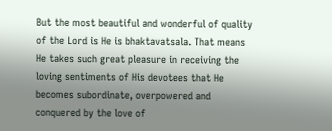But the most beautiful and wonderful of quality of the Lord is He is bhaktavatsala. That means He takes such great pleasure in receiving the loving sentiments of His devotees that He becomes subordinate, overpowered and conquered by the love of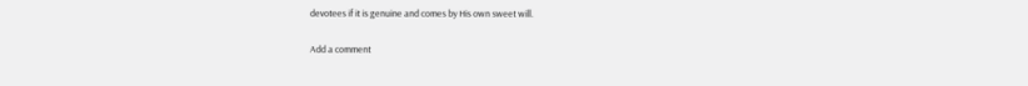devotees if it is genuine and comes by His own sweet will.

Add a comment